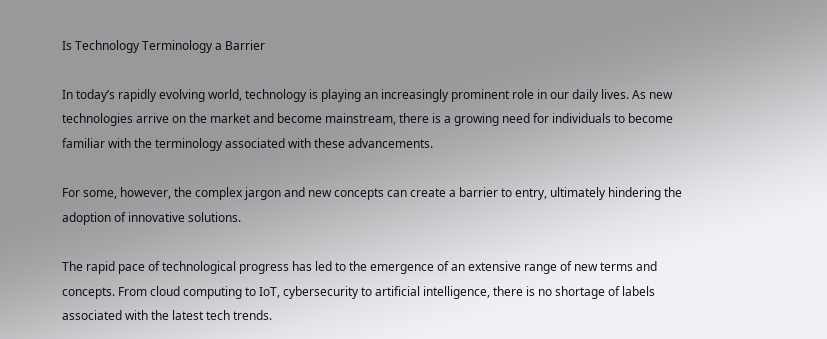Is Technology Terminology a Barrier

In today’s rapidly evolving world, technology is playing an increasingly prominent role in our daily lives. As new technologies arrive on the market and become mainstream, there is a growing need for individuals to become familiar with the terminology associated with these advancements.

For some, however, the complex jargon and new concepts can create a barrier to entry, ultimately hindering the adoption of innovative solutions.

The rapid pace of technological progress has led to the emergence of an extensive range of new terms and concepts. From cloud computing to IoT, cybersecurity to artificial intelligence, there is no shortage of labels associated with the latest tech trends.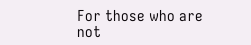For those who are not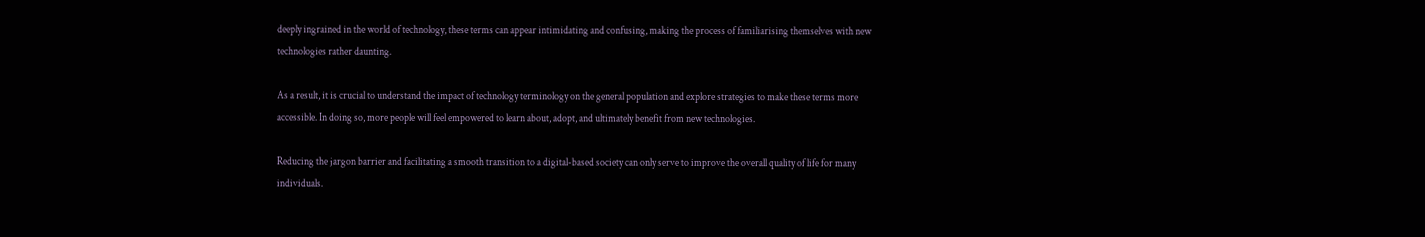deeply ingrained in the world of technology, these terms can appear intimidating and confusing, making the process of familiarising themselves with new technologies rather daunting.

As a result, it is crucial to understand the impact of technology terminology on the general population and explore strategies to make these terms more accessible. In doing so, more people will feel empowered to learn about, adopt, and ultimately benefit from new technologies.

Reducing the jargon barrier and facilitating a smooth transition to a digital-based society can only serve to improve the overall quality of life for many individuals.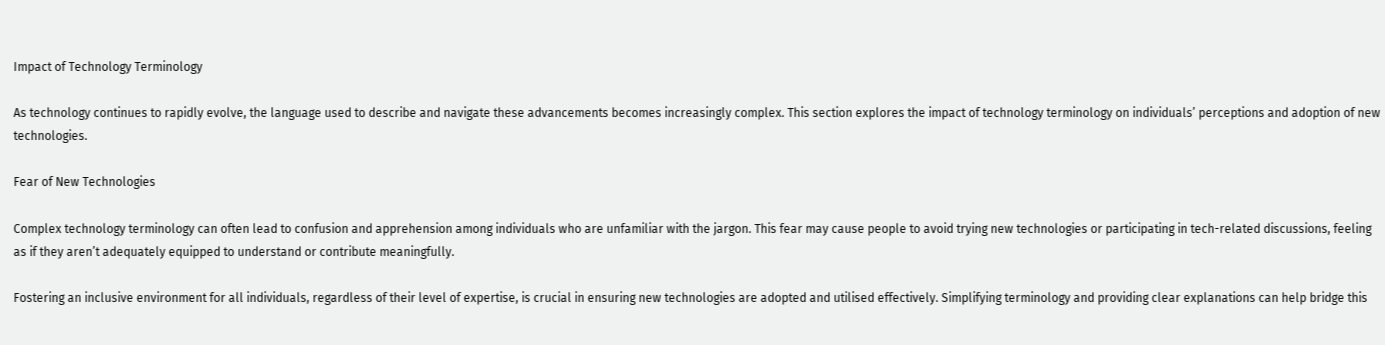Impact of Technology Terminology

As technology continues to rapidly evolve, the language used to describe and navigate these advancements becomes increasingly complex. This section explores the impact of technology terminology on individuals’ perceptions and adoption of new technologies.

Fear of New Technologies

Complex technology terminology can often lead to confusion and apprehension among individuals who are unfamiliar with the jargon. This fear may cause people to avoid trying new technologies or participating in tech-related discussions, feeling as if they aren’t adequately equipped to understand or contribute meaningfully.

Fostering an inclusive environment for all individuals, regardless of their level of expertise, is crucial in ensuring new technologies are adopted and utilised effectively. Simplifying terminology and providing clear explanations can help bridge this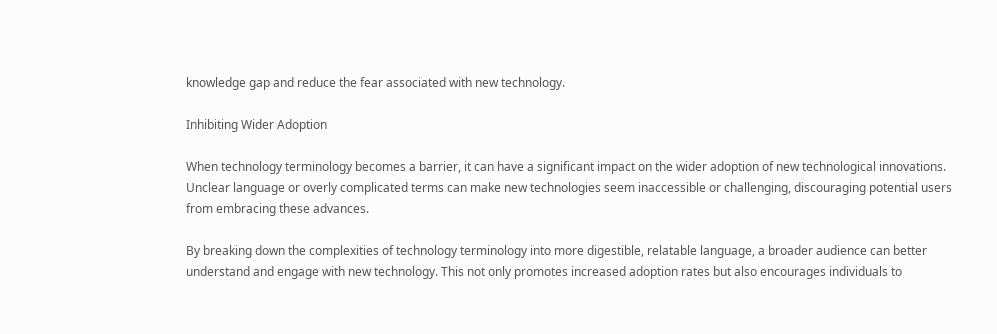knowledge gap and reduce the fear associated with new technology.

Inhibiting Wider Adoption

When technology terminology becomes a barrier, it can have a significant impact on the wider adoption of new technological innovations. Unclear language or overly complicated terms can make new technologies seem inaccessible or challenging, discouraging potential users from embracing these advances.

By breaking down the complexities of technology terminology into more digestible, relatable language, a broader audience can better understand and engage with new technology. This not only promotes increased adoption rates but also encourages individuals to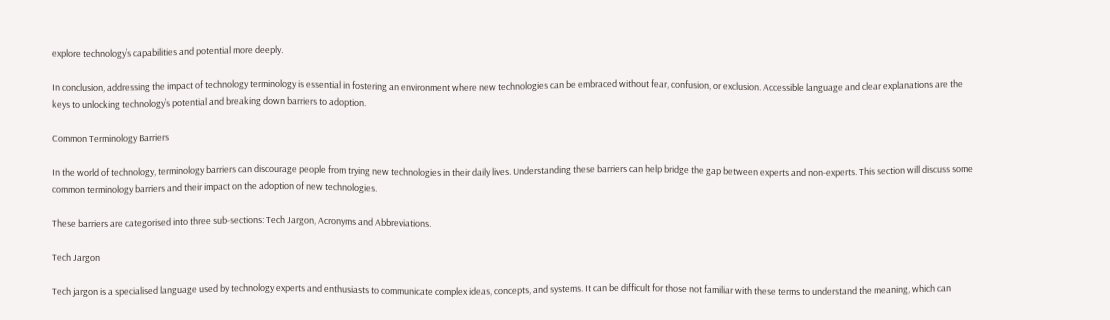explore technology’s capabilities and potential more deeply.

In conclusion, addressing the impact of technology terminology is essential in fostering an environment where new technologies can be embraced without fear, confusion, or exclusion. Accessible language and clear explanations are the keys to unlocking technology’s potential and breaking down barriers to adoption.

Common Terminology Barriers

In the world of technology, terminology barriers can discourage people from trying new technologies in their daily lives. Understanding these barriers can help bridge the gap between experts and non-experts. This section will discuss some common terminology barriers and their impact on the adoption of new technologies.

These barriers are categorised into three sub-sections: Tech Jargon, Acronyms and Abbreviations.

Tech Jargon

Tech jargon is a specialised language used by technology experts and enthusiasts to communicate complex ideas, concepts, and systems. It can be difficult for those not familiar with these terms to understand the meaning, which can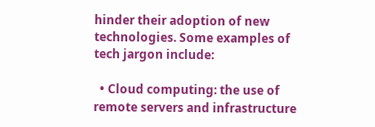hinder their adoption of new technologies. Some examples of tech jargon include:

  • Cloud computing: the use of remote servers and infrastructure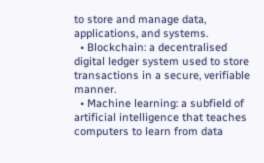to store and manage data, applications, and systems.
  • Blockchain: a decentralised digital ledger system used to store transactions in a secure, verifiable manner.
  • Machine learning: a subfield of artificial intelligence that teaches computers to learn from data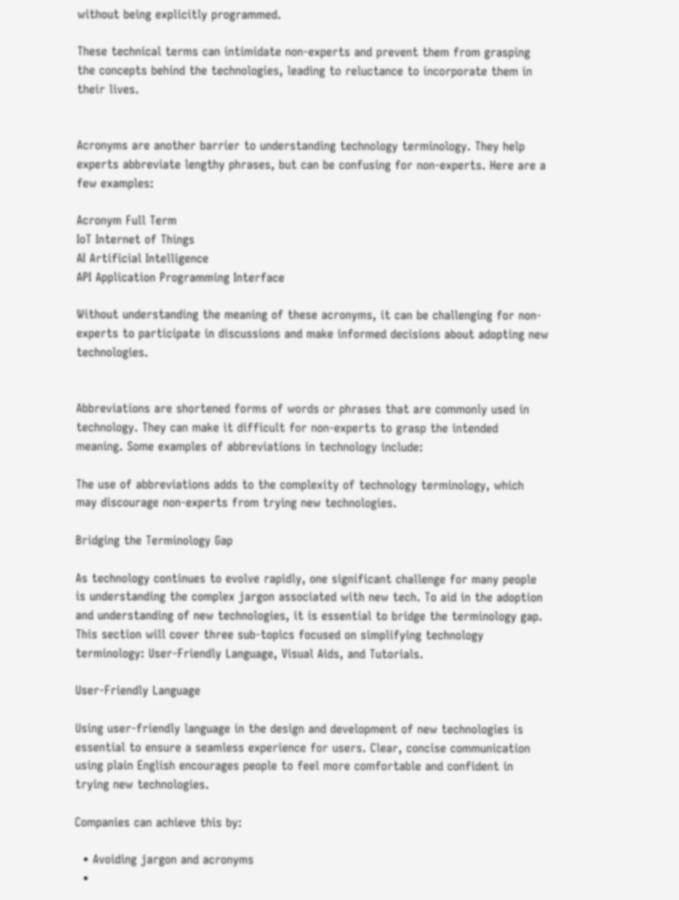without being explicitly programmed.

These technical terms can intimidate non-experts and prevent them from grasping the concepts behind the technologies, leading to reluctance to incorporate them in their lives.


Acronyms are another barrier to understanding technology terminology. They help experts abbreviate lengthy phrases, but can be confusing for non-experts. Here are a few examples:

Acronym Full Term
IoT Internet of Things
AI Artificial Intelligence
API Application Programming Interface

Without understanding the meaning of these acronyms, it can be challenging for non-experts to participate in discussions and make informed decisions about adopting new technologies.


Abbreviations are shortened forms of words or phrases that are commonly used in technology. They can make it difficult for non-experts to grasp the intended meaning. Some examples of abbreviations in technology include:

The use of abbreviations adds to the complexity of technology terminology, which may discourage non-experts from trying new technologies.

Bridging the Terminology Gap

As technology continues to evolve rapidly, one significant challenge for many people is understanding the complex jargon associated with new tech. To aid in the adoption and understanding of new technologies, it is essential to bridge the terminology gap. This section will cover three sub-topics focused on simplifying technology terminology: User-Friendly Language, Visual Aids, and Tutorials.

User-Friendly Language

Using user-friendly language in the design and development of new technologies is essential to ensure a seamless experience for users. Clear, concise communication using plain English encourages people to feel more comfortable and confident in trying new technologies.

Companies can achieve this by:

  • Avoiding jargon and acronyms
  •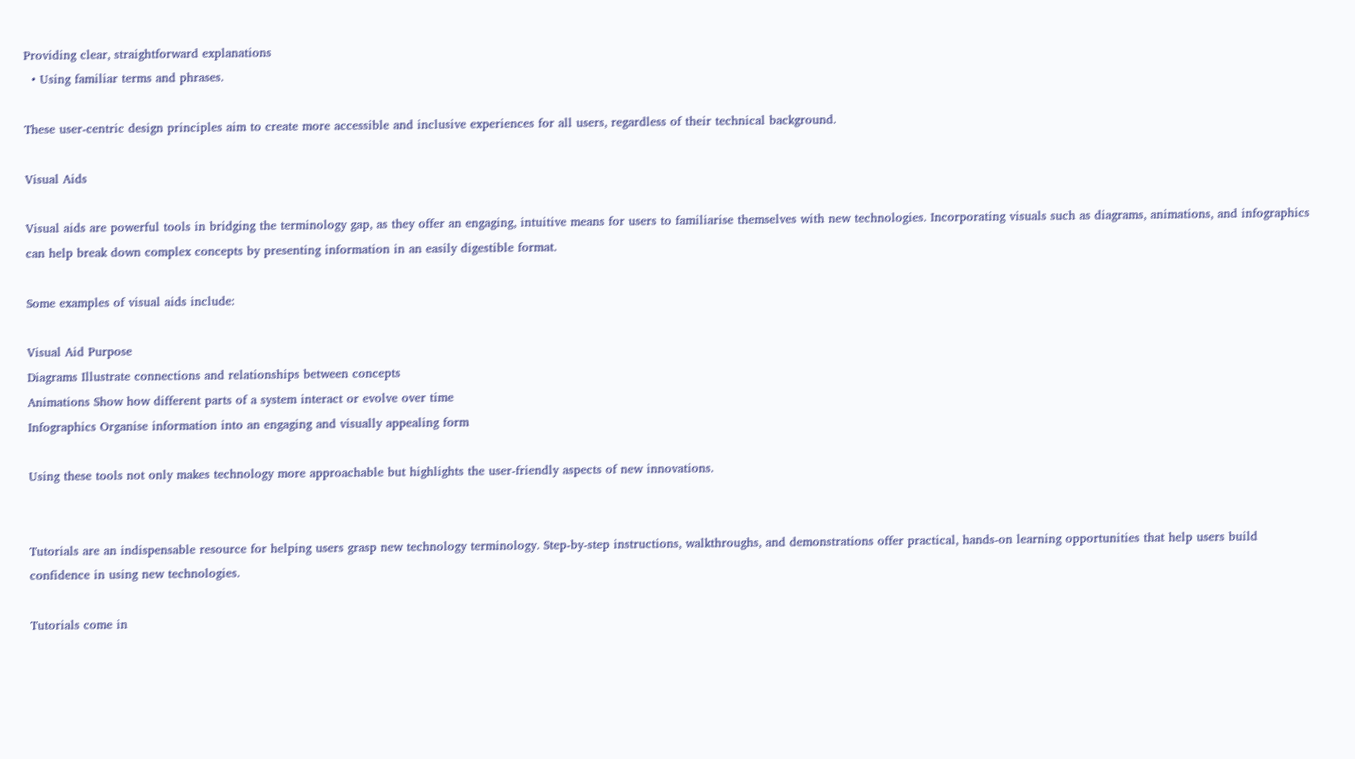Providing clear, straightforward explanations
  • Using familiar terms and phrases.

These user-centric design principles aim to create more accessible and inclusive experiences for all users, regardless of their technical background.

Visual Aids

Visual aids are powerful tools in bridging the terminology gap, as they offer an engaging, intuitive means for users to familiarise themselves with new technologies. Incorporating visuals such as diagrams, animations, and infographics can help break down complex concepts by presenting information in an easily digestible format.

Some examples of visual aids include:

Visual Aid Purpose
Diagrams Illustrate connections and relationships between concepts
Animations Show how different parts of a system interact or evolve over time
Infographics Organise information into an engaging and visually appealing form

Using these tools not only makes technology more approachable but highlights the user-friendly aspects of new innovations.


Tutorials are an indispensable resource for helping users grasp new technology terminology. Step-by-step instructions, walkthroughs, and demonstrations offer practical, hands-on learning opportunities that help users build confidence in using new technologies.

Tutorials come in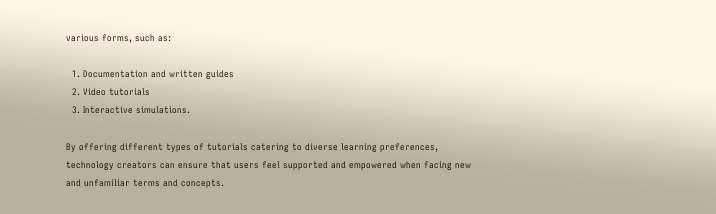various forms, such as:

  1. Documentation and written guides
  2. Video tutorials
  3. Interactive simulations.

By offering different types of tutorials catering to diverse learning preferences, technology creators can ensure that users feel supported and empowered when facing new and unfamiliar terms and concepts.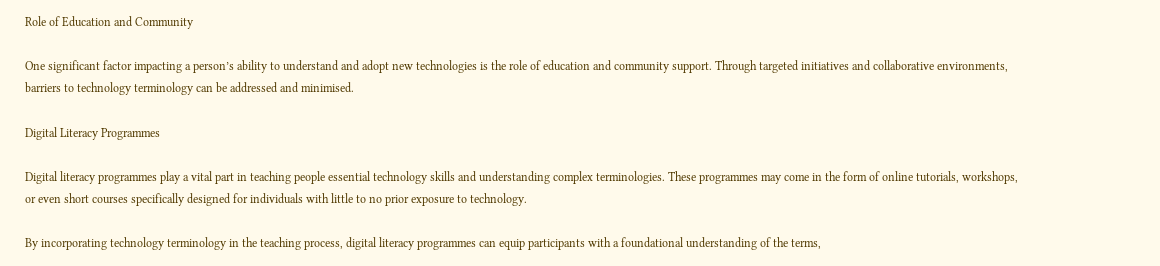Role of Education and Community

One significant factor impacting a person’s ability to understand and adopt new technologies is the role of education and community support. Through targeted initiatives and collaborative environments, barriers to technology terminology can be addressed and minimised.

Digital Literacy Programmes

Digital literacy programmes play a vital part in teaching people essential technology skills and understanding complex terminologies. These programmes may come in the form of online tutorials, workshops, or even short courses specifically designed for individuals with little to no prior exposure to technology.

By incorporating technology terminology in the teaching process, digital literacy programmes can equip participants with a foundational understanding of the terms,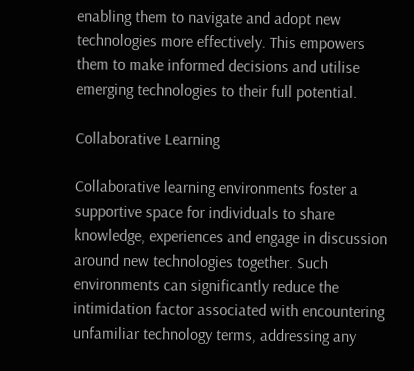enabling them to navigate and adopt new technologies more effectively. This empowers them to make informed decisions and utilise emerging technologies to their full potential.

Collaborative Learning

Collaborative learning environments foster a supportive space for individuals to share knowledge, experiences and engage in discussion around new technologies together. Such environments can significantly reduce the intimidation factor associated with encountering unfamiliar technology terms, addressing any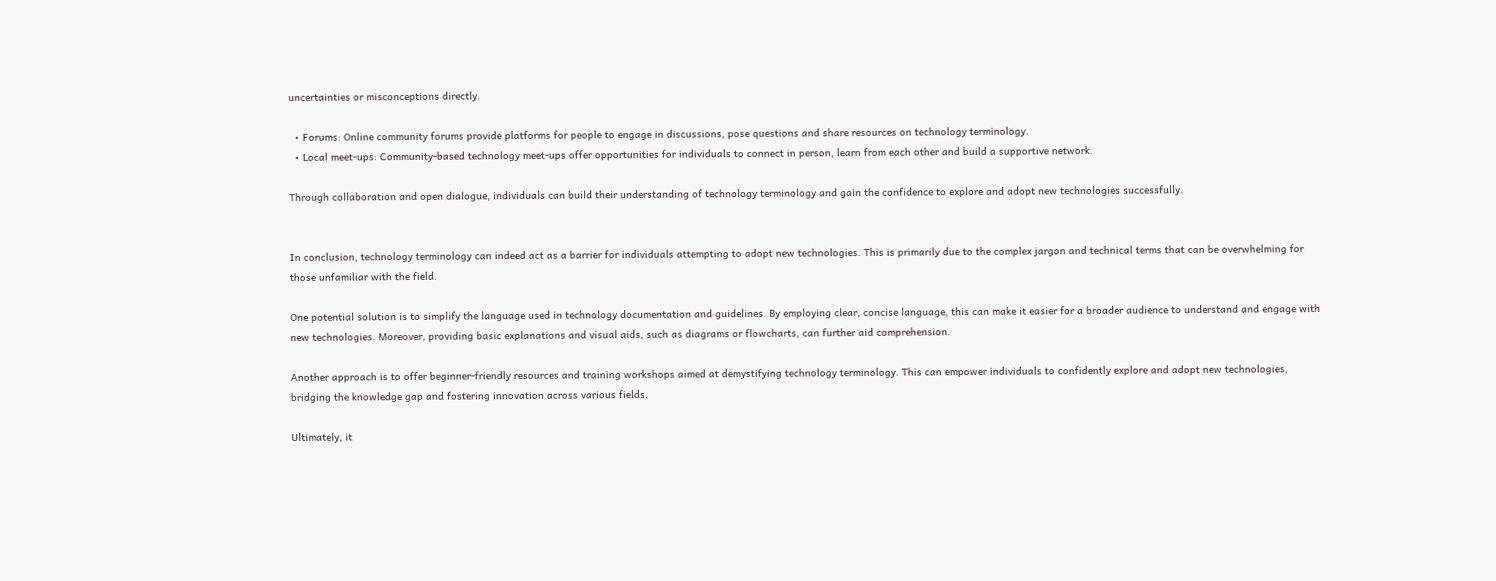uncertainties or misconceptions directly.

  • Forums: Online community forums provide platforms for people to engage in discussions, pose questions and share resources on technology terminology.
  • Local meet-ups: Community-based technology meet-ups offer opportunities for individuals to connect in person, learn from each other and build a supportive network.

Through collaboration and open dialogue, individuals can build their understanding of technology terminology and gain the confidence to explore and adopt new technologies successfully.


In conclusion, technology terminology can indeed act as a barrier for individuals attempting to adopt new technologies. This is primarily due to the complex jargon and technical terms that can be overwhelming for those unfamiliar with the field.

One potential solution is to simplify the language used in technology documentation and guidelines. By employing clear, concise language, this can make it easier for a broader audience to understand and engage with new technologies. Moreover, providing basic explanations and visual aids, such as diagrams or flowcharts, can further aid comprehension.

Another approach is to offer beginner-friendly resources and training workshops aimed at demystifying technology terminology. This can empower individuals to confidently explore and adopt new technologies, bridging the knowledge gap and fostering innovation across various fields.

Ultimately, it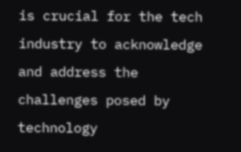is crucial for the tech industry to acknowledge and address the challenges posed by technology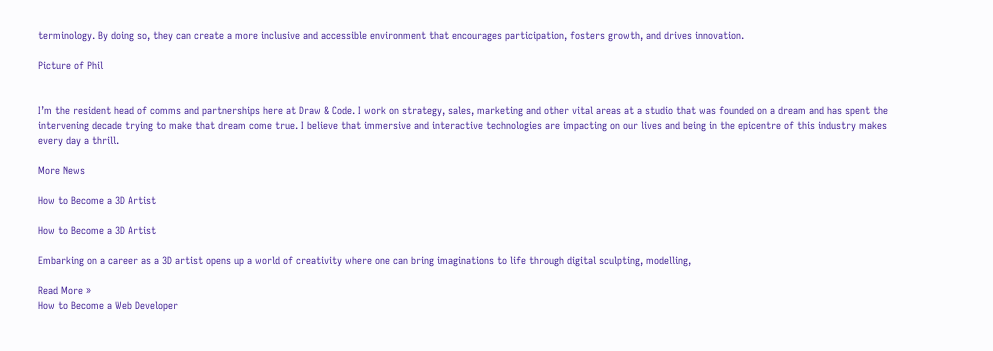terminology. By doing so, they can create a more inclusive and accessible environment that encourages participation, fosters growth, and drives innovation.

Picture of Phil


I’m the resident head of comms and partnerships here at Draw & Code. I work on strategy, sales, marketing and other vital areas at a studio that was founded on a dream and has spent the intervening decade trying to make that dream come true. I believe that immersive and interactive technologies are impacting on our lives and being in the epicentre of this industry makes every day a thrill.

More News

How to Become a 3D Artist

How to Become a 3D Artist

Embarking on a career as a 3D artist opens up a world of creativity where one can bring imaginations to life through digital sculpting, modelling,

Read More »
How to Become a Web Developer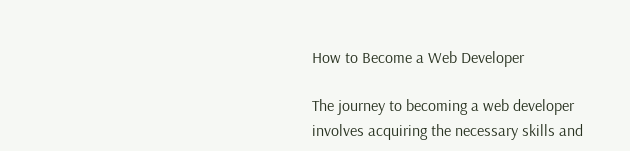How to Become a Web Developer

The journey to becoming a web developer involves acquiring the necessary skills and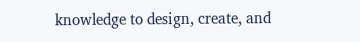knowledge to design, create, and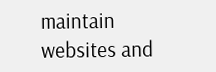maintain websites and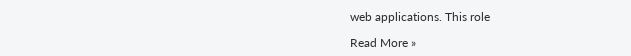web applications. This role

Read More »